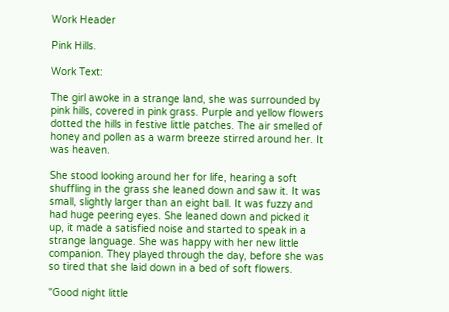Work Header

Pink Hills.

Work Text:

The girl awoke in a strange land, she was surrounded by pink hills, covered in pink grass. Purple and yellow flowers dotted the hills in festive little patches. The air smelled of honey and pollen as a warm breeze stirred around her. It was heaven.

She stood looking around her for life, hearing a soft shuffling in the grass she leaned down and saw it. It was small, slightly larger than an eight ball. It was fuzzy and had huge peering eyes. She leaned down and picked it up, it made a satisfied noise and started to speak in a strange language. She was happy with her new little companion. They played through the day, before she was so tired that she laid down in a bed of soft flowers.

"Good night little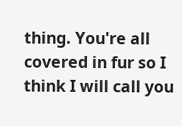thing. You're all covered in fur so I think I will call you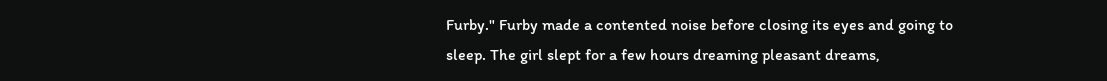Furby." Furby made a contented noise before closing its eyes and going to sleep. The girl slept for a few hours dreaming pleasant dreams,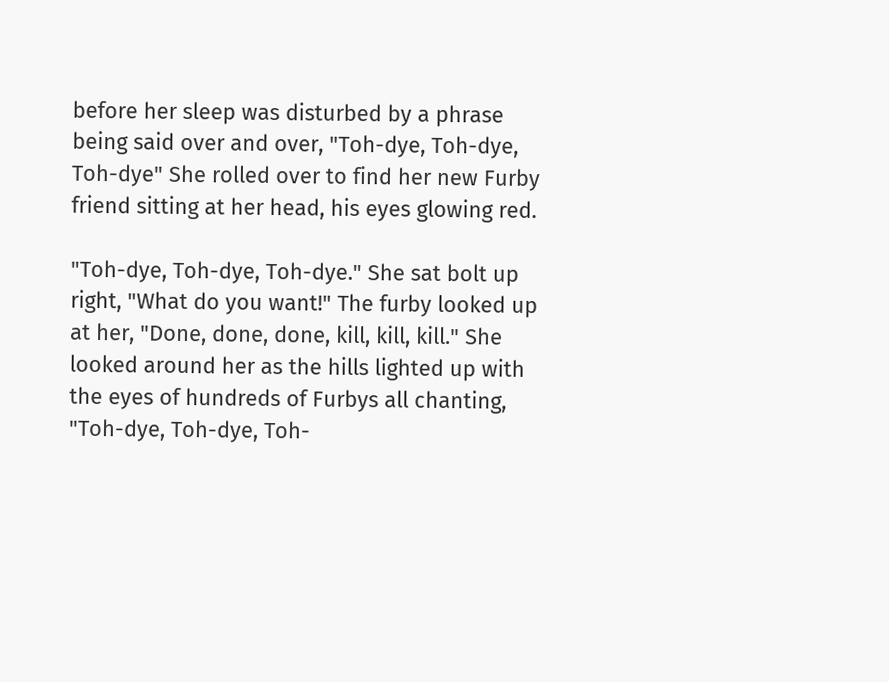before her sleep was disturbed by a phrase being said over and over, "Toh-dye, Toh-dye, Toh-dye" She rolled over to find her new Furby friend sitting at her head, his eyes glowing red.

"Toh-dye, Toh-dye, Toh-dye." She sat bolt up right, "What do you want!" The furby looked up at her, "Done, done, done, kill, kill, kill." She looked around her as the hills lighted up with the eyes of hundreds of Furbys all chanting, "Toh-dye, Toh-dye, Toh-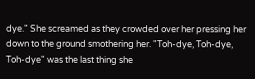dye." She screamed as they crowded over her pressing her down to the ground smothering her. "Toh-dye, Toh-dye, Toh-dye" was the last thing she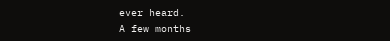ever heard.
A few months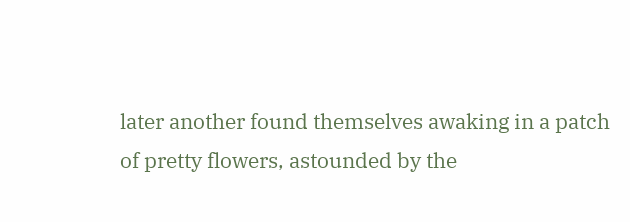later another found themselves awaking in a patch of pretty flowers, astounded by the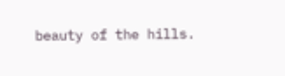beauty of the hills.